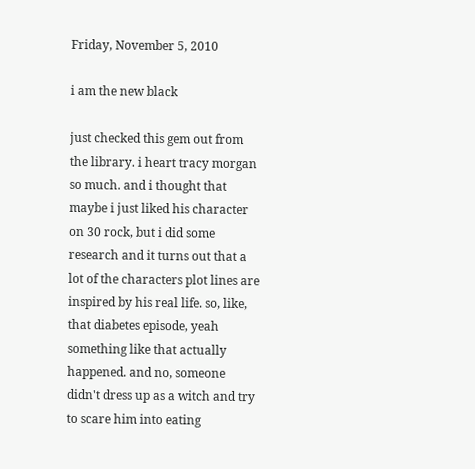Friday, November 5, 2010

i am the new black

just checked this gem out from the library. i heart tracy morgan so much. and i thought that maybe i just liked his character on 30 rock, but i did some research and it turns out that a lot of the characters plot lines are inspired by his real life. so, like, that diabetes episode, yeah something like that actually happened. and no, someone didn't dress up as a witch and try to scare him into eating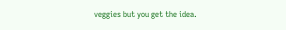veggies but you get the idea.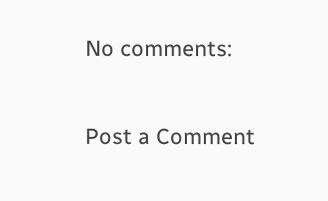No comments:

Post a Comment